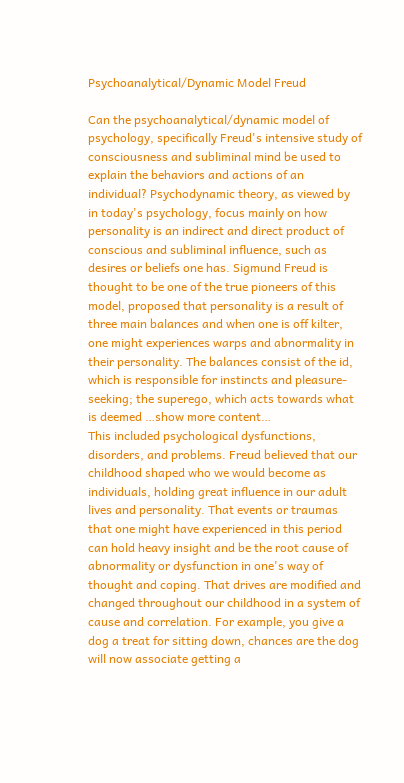Psychoanalytical/Dynamic Model Freud

Can the psychoanalytical/dynamic model of psychology, specifically Freud's intensive study of consciousness and subliminal mind be used to explain the behaviors and actions of an individual? Psychodynamic theory, as viewed by in today's psychology, focus mainly on how personality is an indirect and direct product of conscious and subliminal influence, such as desires or beliefs one has. Sigmund Freud is thought to be one of the true pioneers of this model, proposed that personality is a result of three main balances and when one is off kilter, one might experiences warps and abnormality in their personality. The balances consist of the id, which is responsible for instincts and pleasure-seeking; the superego, which acts towards what is deemed …show more content…
This included psychological dysfunctions, disorders, and problems. Freud believed that our childhood shaped who we would become as individuals, holding great influence in our adult lives and personality. That events or traumas that one might have experienced in this period can hold heavy insight and be the root cause of abnormality or dysfunction in one's way of thought and coping. That drives are modified and changed throughout our childhood in a system of cause and correlation. For example, you give a dog a treat for sitting down, chances are the dog will now associate getting a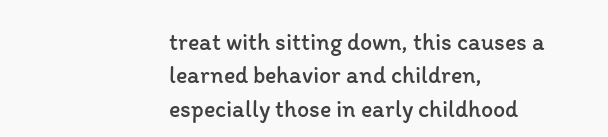treat with sitting down, this causes a learned behavior and children, especially those in early childhood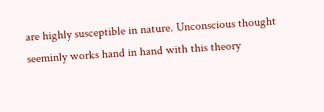are highly susceptible in nature. Unconscious thought seeminly works hand in hand with this theory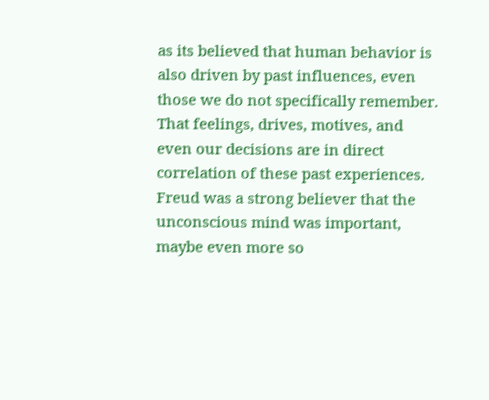as its believed that human behavior is also driven by past influences, even those we do not specifically remember. That feelings, drives, motives, and even our decisions are in direct correlation of these past experiences. Freud was a strong believer that the unconscious mind was important, maybe even more so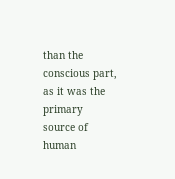than the conscious part, as it was the primary source of human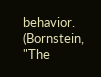behavior. (Bornstein, "The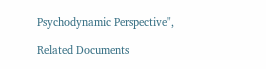Psychodynamic Perspective",

Related Documents